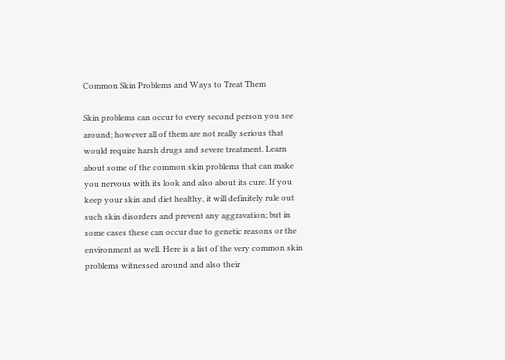Common Skin Problems and Ways to Treat Them

Skin problems can occur to every second person you see around; however all of them are not really serious that would require harsh drugs and severe treatment. Learn about some of the common skin problems that can make you nervous with its look and also about its cure. If you keep your skin and diet healthy, it will definitely rule out such skin disorders and prevent any aggravation; but in some cases these can occur due to genetic reasons or the environment as well. Here is a list of the very common skin problems witnessed around and also their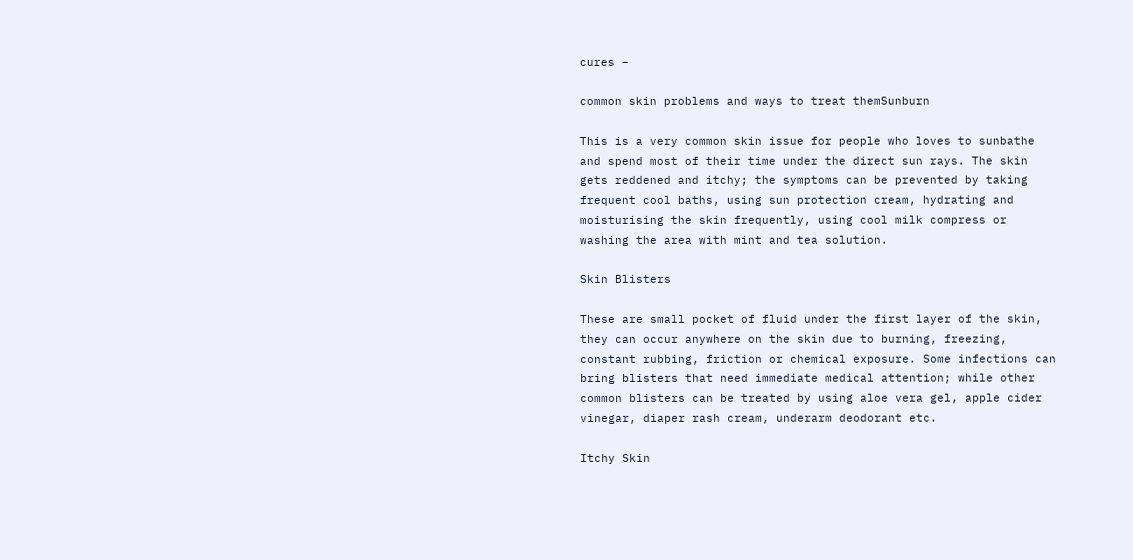cures –

common skin problems and ways to treat themSunburn

This is a very common skin issue for people who loves to sunbathe and spend most of their time under the direct sun rays. The skin gets reddened and itchy; the symptoms can be prevented by taking frequent cool baths, using sun protection cream, hydrating and moisturising the skin frequently, using cool milk compress or washing the area with mint and tea solution.

Skin Blisters

These are small pocket of fluid under the first layer of the skin, they can occur anywhere on the skin due to burning, freezing, constant rubbing, friction or chemical exposure. Some infections can bring blisters that need immediate medical attention; while other common blisters can be treated by using aloe vera gel, apple cider vinegar, diaper rash cream, underarm deodorant etc.

Itchy Skin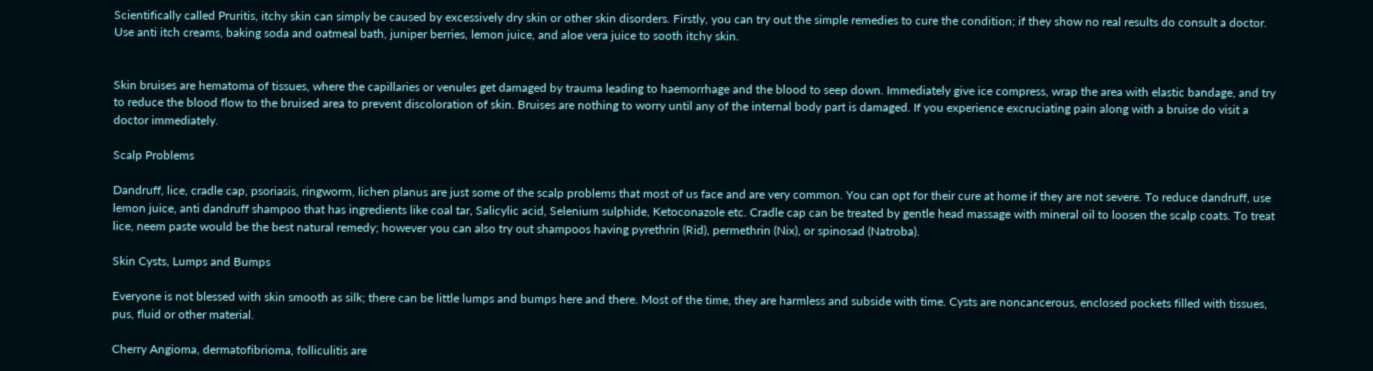Scientifically called Pruritis, itchy skin can simply be caused by excessively dry skin or other skin disorders. Firstly, you can try out the simple remedies to cure the condition; if they show no real results do consult a doctor. Use anti itch creams, baking soda and oatmeal bath, juniper berries, lemon juice, and aloe vera juice to sooth itchy skin.


Skin bruises are hematoma of tissues, where the capillaries or venules get damaged by trauma leading to haemorrhage and the blood to seep down. Immediately give ice compress, wrap the area with elastic bandage, and try to reduce the blood flow to the bruised area to prevent discoloration of skin. Bruises are nothing to worry until any of the internal body part is damaged. If you experience excruciating pain along with a bruise do visit a doctor immediately.

Scalp Problems

Dandruff, lice, cradle cap, psoriasis, ringworm, lichen planus are just some of the scalp problems that most of us face and are very common. You can opt for their cure at home if they are not severe. To reduce dandruff, use lemon juice, anti dandruff shampoo that has ingredients like coal tar, Salicylic acid, Selenium sulphide, Ketoconazole etc. Cradle cap can be treated by gentle head massage with mineral oil to loosen the scalp coats. To treat lice, neem paste would be the best natural remedy; however you can also try out shampoos having pyrethrin (Rid), permethrin (Nix), or spinosad (Natroba).

Skin Cysts, Lumps and Bumps

Everyone is not blessed with skin smooth as silk; there can be little lumps and bumps here and there. Most of the time, they are harmless and subside with time. Cysts are noncancerous, enclosed pockets filled with tissues, pus, fluid or other material.

Cherry Angioma, dermatofibrioma, folliculitis are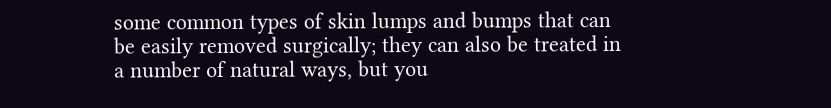some common types of skin lumps and bumps that can be easily removed surgically; they can also be treated in a number of natural ways, but you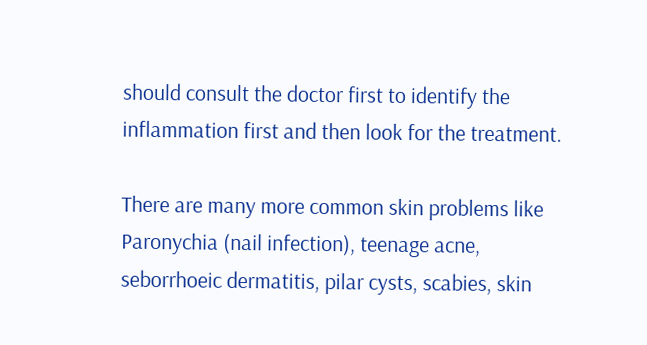should consult the doctor first to identify the inflammation first and then look for the treatment.

There are many more common skin problems like Paronychia (nail infection), teenage acne, seborrhoeic dermatitis, pilar cysts, scabies, skin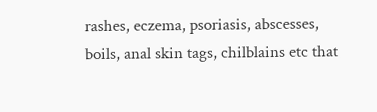rashes, eczema, psoriasis, abscesses, boils, anal skin tags, chilblains etc that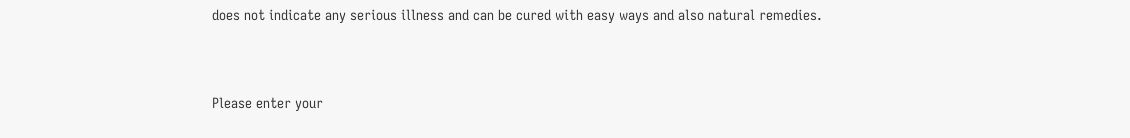does not indicate any serious illness and can be cured with easy ways and also natural remedies.


Please enter your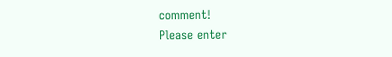comment!
Please enter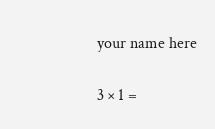your name here

3 × 1 =